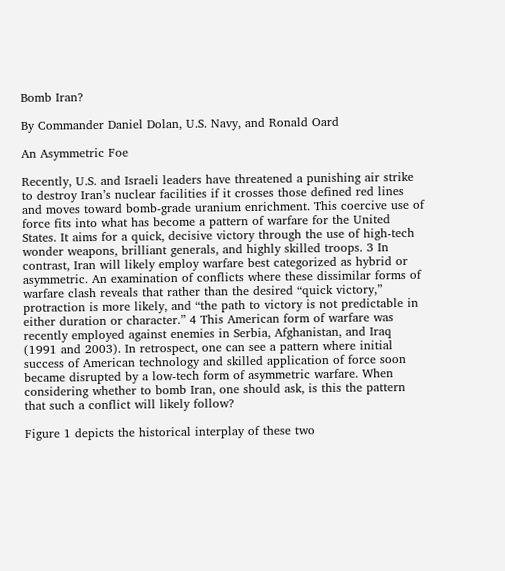Bomb Iran?

By Commander Daniel Dolan, U.S. Navy, and Ronald Oard

An Asymmetric Foe

Recently, U.S. and Israeli leaders have threatened a punishing air strike to destroy Iran’s nuclear facilities if it crosses those defined red lines and moves toward bomb-grade uranium enrichment. This coercive use of force fits into what has become a pattern of warfare for the United States. It aims for a quick, decisive victory through the use of high-tech wonder weapons, brilliant generals, and highly skilled troops. 3 In contrast, Iran will likely employ warfare best categorized as hybrid or asymmetric. An examination of conflicts where these dissimilar forms of warfare clash reveals that rather than the desired “quick victory,” protraction is more likely, and “the path to victory is not predictable in either duration or character.” 4 This American form of warfare was recently employed against enemies in Serbia, Afghanistan, and Iraq (1991 and 2003). In retrospect, one can see a pattern where initial success of American technology and skilled application of force soon became disrupted by a low-tech form of asymmetric warfare. When considering whether to bomb Iran, one should ask, is this the pattern that such a conflict will likely follow?

Figure 1 depicts the historical interplay of these two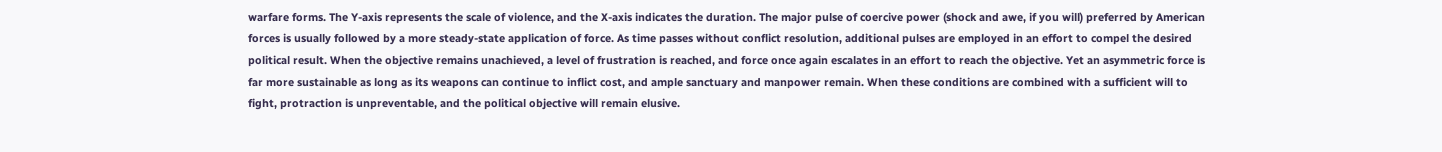warfare forms. The Y-axis represents the scale of violence, and the X-axis indicates the duration. The major pulse of coercive power (shock and awe, if you will) preferred by American forces is usually followed by a more steady-state application of force. As time passes without conflict resolution, additional pulses are employed in an effort to compel the desired political result. When the objective remains unachieved, a level of frustration is reached, and force once again escalates in an effort to reach the objective. Yet an asymmetric force is far more sustainable as long as its weapons can continue to inflict cost, and ample sanctuary and manpower remain. When these conditions are combined with a sufficient will to fight, protraction is unpreventable, and the political objective will remain elusive.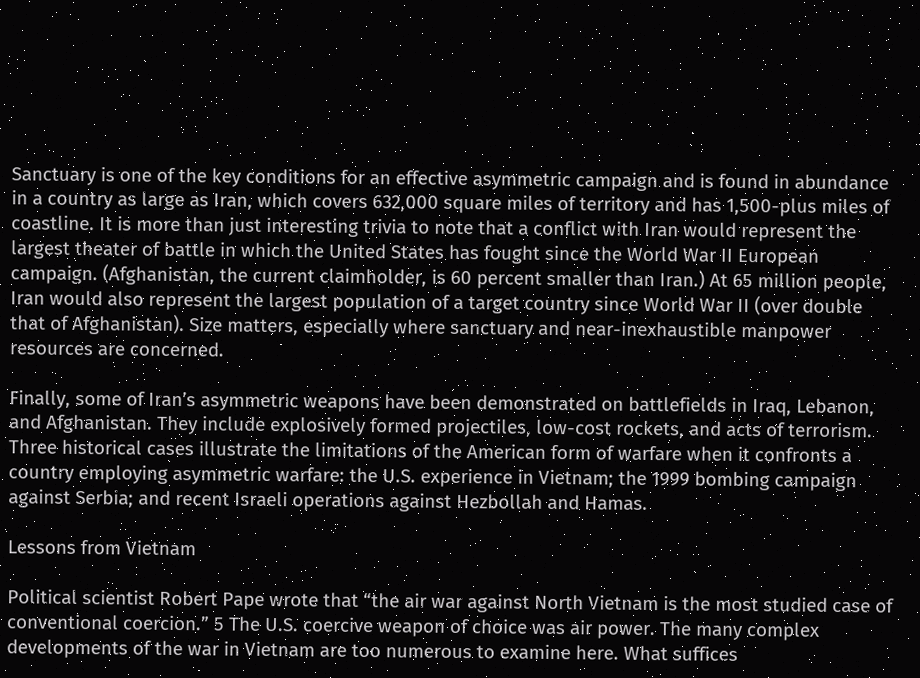Sanctuary is one of the key conditions for an effective asymmetric campaign and is found in abundance in a country as large as Iran, which covers 632,000 square miles of territory and has 1,500-plus miles of coastline. It is more than just interesting trivia to note that a conflict with Iran would represent the largest theater of battle in which the United States has fought since the World War II European campaign. (Afghanistan, the current claimholder, is 60 percent smaller than Iran.) At 65 million people, Iran would also represent the largest population of a target country since World War II (over double that of Afghanistan). Size matters, especially where sanctuary and near-inexhaustible manpower resources are concerned.

Finally, some of Iran’s asymmetric weapons have been demonstrated on battlefields in Iraq, Lebanon, and Afghanistan. They include explosively formed projectiles, low-cost rockets, and acts of terrorism. Three historical cases illustrate the limitations of the American form of warfare when it confronts a country employing asymmetric warfare: the U.S. experience in Vietnam; the 1999 bombing campaign against Serbia; and recent Israeli operations against Hezbollah and Hamas.

Lessons from Vietnam

Political scientist Robert Pape wrote that “the air war against North Vietnam is the most studied case of conventional coercion.” 5 The U.S. coercive weapon of choice was air power. The many complex developments of the war in Vietnam are too numerous to examine here. What suffices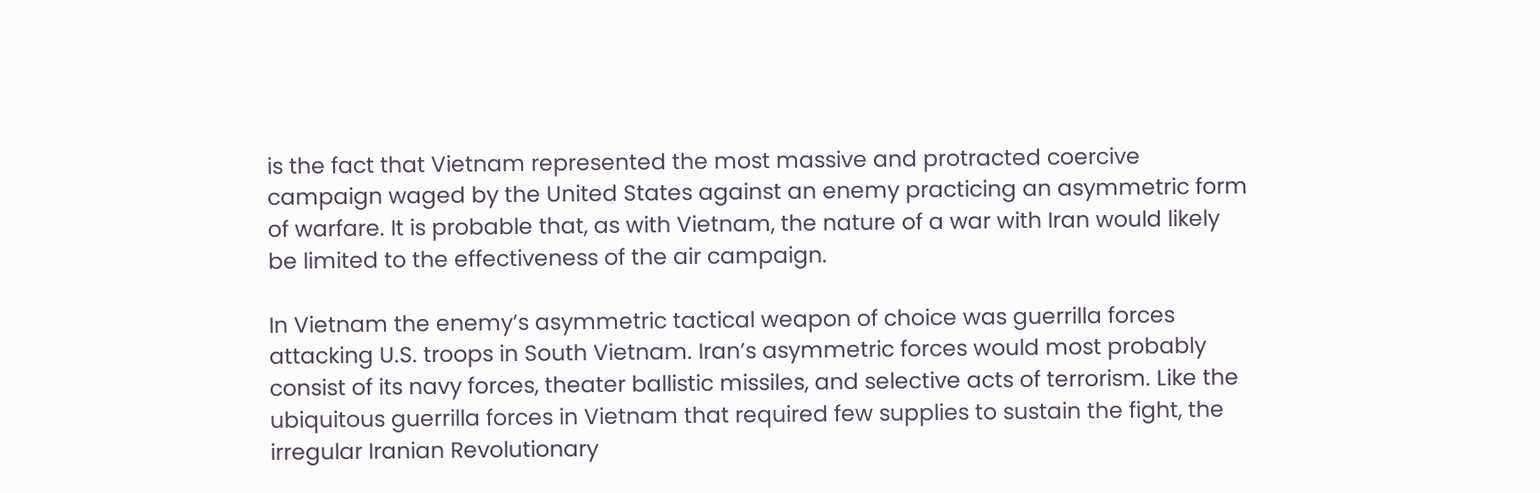is the fact that Vietnam represented the most massive and protracted coercive campaign waged by the United States against an enemy practicing an asymmetric form of warfare. It is probable that, as with Vietnam, the nature of a war with Iran would likely be limited to the effectiveness of the air campaign.

In Vietnam the enemy’s asymmetric tactical weapon of choice was guerrilla forces attacking U.S. troops in South Vietnam. Iran’s asymmetric forces would most probably consist of its navy forces, theater ballistic missiles, and selective acts of terrorism. Like the ubiquitous guerrilla forces in Vietnam that required few supplies to sustain the fight, the irregular Iranian Revolutionary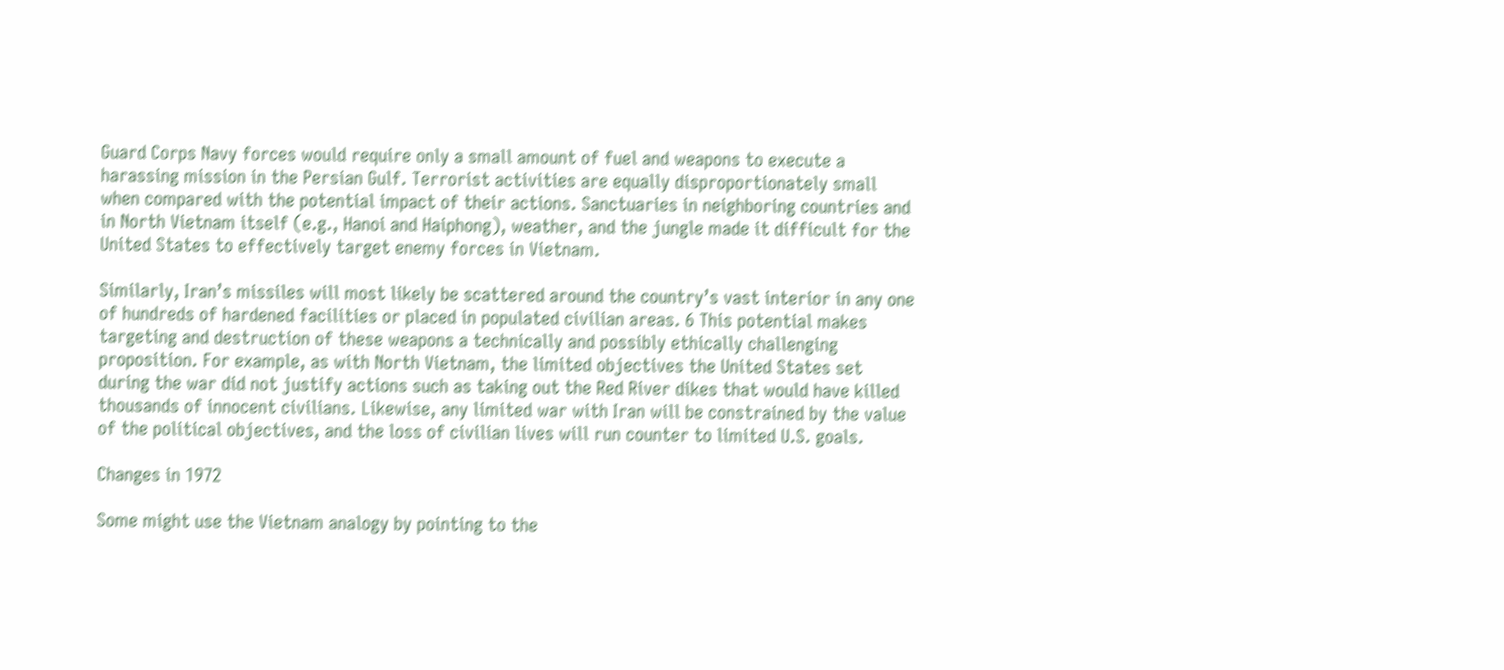Guard Corps Navy forces would require only a small amount of fuel and weapons to execute a harassing mission in the Persian Gulf. Terrorist activities are equally disproportionately small when compared with the potential impact of their actions. Sanctuaries in neighboring countries and in North Vietnam itself (e.g., Hanoi and Haiphong), weather, and the jungle made it difficult for the United States to effectively target enemy forces in Vietnam.

Similarly, Iran’s missiles will most likely be scattered around the country’s vast interior in any one of hundreds of hardened facilities or placed in populated civilian areas. 6 This potential makes targeting and destruction of these weapons a technically and possibly ethically challenging proposition. For example, as with North Vietnam, the limited objectives the United States set during the war did not justify actions such as taking out the Red River dikes that would have killed thousands of innocent civilians. Likewise, any limited war with Iran will be constrained by the value of the political objectives, and the loss of civilian lives will run counter to limited U.S. goals.

Changes in 1972

Some might use the Vietnam analogy by pointing to the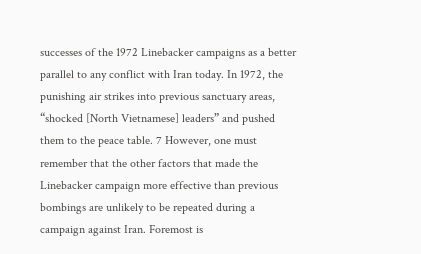successes of the 1972 Linebacker campaigns as a better parallel to any conflict with Iran today. In 1972, the punishing air strikes into previous sanctuary areas, “shocked [North Vietnamese] leaders” and pushed them to the peace table. 7 However, one must remember that the other factors that made the Linebacker campaign more effective than previous bombings are unlikely to be repeated during a campaign against Iran. Foremost is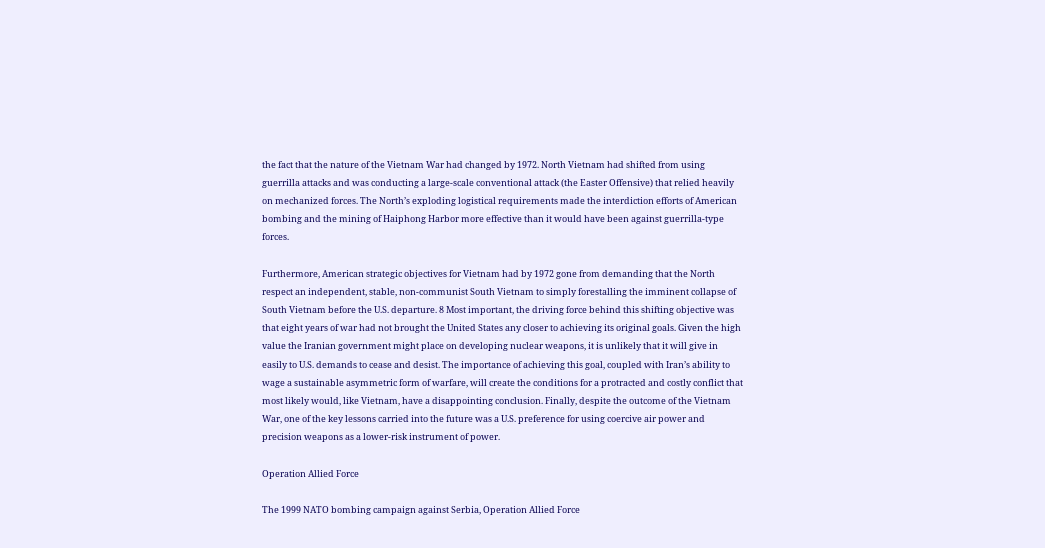the fact that the nature of the Vietnam War had changed by 1972. North Vietnam had shifted from using guerrilla attacks and was conducting a large-scale conventional attack (the Easter Offensive) that relied heavily on mechanized forces. The North’s exploding logistical requirements made the interdiction efforts of American bombing and the mining of Haiphong Harbor more effective than it would have been against guerrilla-type forces.

Furthermore, American strategic objectives for Vietnam had by 1972 gone from demanding that the North respect an independent, stable, non-communist South Vietnam to simply forestalling the imminent collapse of South Vietnam before the U.S. departure. 8 Most important, the driving force behind this shifting objective was that eight years of war had not brought the United States any closer to achieving its original goals. Given the high value the Iranian government might place on developing nuclear weapons, it is unlikely that it will give in easily to U.S. demands to cease and desist. The importance of achieving this goal, coupled with Iran’s ability to wage a sustainable asymmetric form of warfare, will create the conditions for a protracted and costly conflict that most likely would, like Vietnam, have a disappointing conclusion. Finally, despite the outcome of the Vietnam War, one of the key lessons carried into the future was a U.S. preference for using coercive air power and precision weapons as a lower-risk instrument of power.

Operation Allied Force

The 1999 NATO bombing campaign against Serbia, Operation Allied Force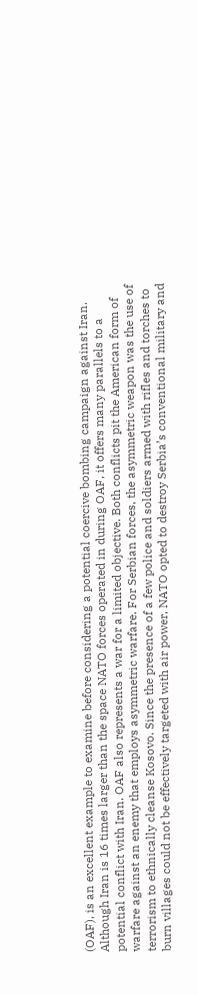(OAF), is an excellent example to examine before considering a potential coercive bombing campaign against Iran. Although Iran is 16 times larger than the space NATO forces operated in during OAF, it offers many parallels to a potential conflict with Iran. OAF also represents a war for a limited objective. Both conflicts pit the American form of warfare against an enemy that employs asymmetric warfare. For Serbian forces, the asymmetric weapon was the use of terrorism to ethnically cleanse Kosovo. Since the presence of a few police and soldiers armed with rifles and torches to burn villages could not be effectively targeted with air power, NATO opted to destroy Serbia’s conventional military and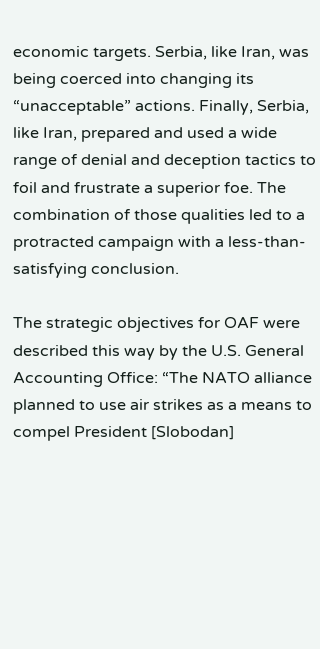economic targets. Serbia, like Iran, was being coerced into changing its “unacceptable” actions. Finally, Serbia, like Iran, prepared and used a wide range of denial and deception tactics to foil and frustrate a superior foe. The combination of those qualities led to a protracted campaign with a less-than-satisfying conclusion.

The strategic objectives for OAF were described this way by the U.S. General Accounting Office: “The NATO alliance planned to use air strikes as a means to compel President [Slobodan]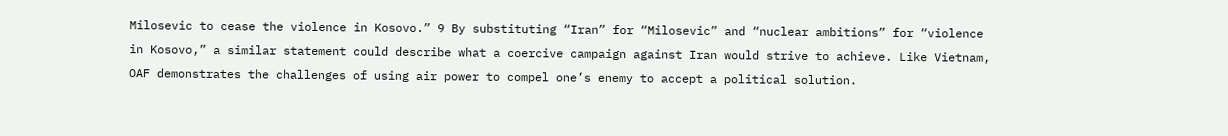Milosevic to cease the violence in Kosovo.” 9 By substituting “Iran” for “Milosevic” and “nuclear ambitions” for “violence in Kosovo,” a similar statement could describe what a coercive campaign against Iran would strive to achieve. Like Vietnam, OAF demonstrates the challenges of using air power to compel one’s enemy to accept a political solution.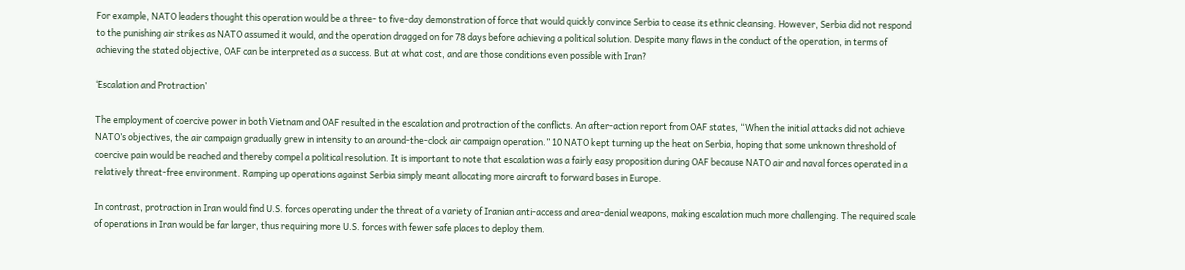For example, NATO leaders thought this operation would be a three- to five-day demonstration of force that would quickly convince Serbia to cease its ethnic cleansing. However, Serbia did not respond to the punishing air strikes as NATO assumed it would, and the operation dragged on for 78 days before achieving a political solution. Despite many flaws in the conduct of the operation, in terms of achieving the stated objective, OAF can be interpreted as a success. But at what cost, and are those conditions even possible with Iran?

‘Escalation and Protraction’

The employment of coercive power in both Vietnam and OAF resulted in the escalation and protraction of the conflicts. An after-action report from OAF states, “When the initial attacks did not achieve NATO’s objectives, the air campaign gradually grew in intensity to an around-the-clock air campaign operation.” 10 NATO kept turning up the heat on Serbia, hoping that some unknown threshold of coercive pain would be reached and thereby compel a political resolution. It is important to note that escalation was a fairly easy proposition during OAF because NATO air and naval forces operated in a relatively threat-free environment. Ramping up operations against Serbia simply meant allocating more aircraft to forward bases in Europe.

In contrast, protraction in Iran would find U.S. forces operating under the threat of a variety of Iranian anti-access and area-denial weapons, making escalation much more challenging. The required scale of operations in Iran would be far larger, thus requiring more U.S. forces with fewer safe places to deploy them.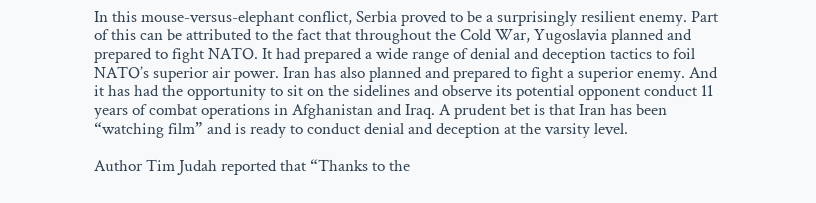In this mouse-versus-elephant conflict, Serbia proved to be a surprisingly resilient enemy. Part of this can be attributed to the fact that throughout the Cold War, Yugoslavia planned and prepared to fight NATO. It had prepared a wide range of denial and deception tactics to foil NATO’s superior air power. Iran has also planned and prepared to fight a superior enemy. And it has had the opportunity to sit on the sidelines and observe its potential opponent conduct 11 years of combat operations in Afghanistan and Iraq. A prudent bet is that Iran has been “watching film” and is ready to conduct denial and deception at the varsity level.

Author Tim Judah reported that “Thanks to the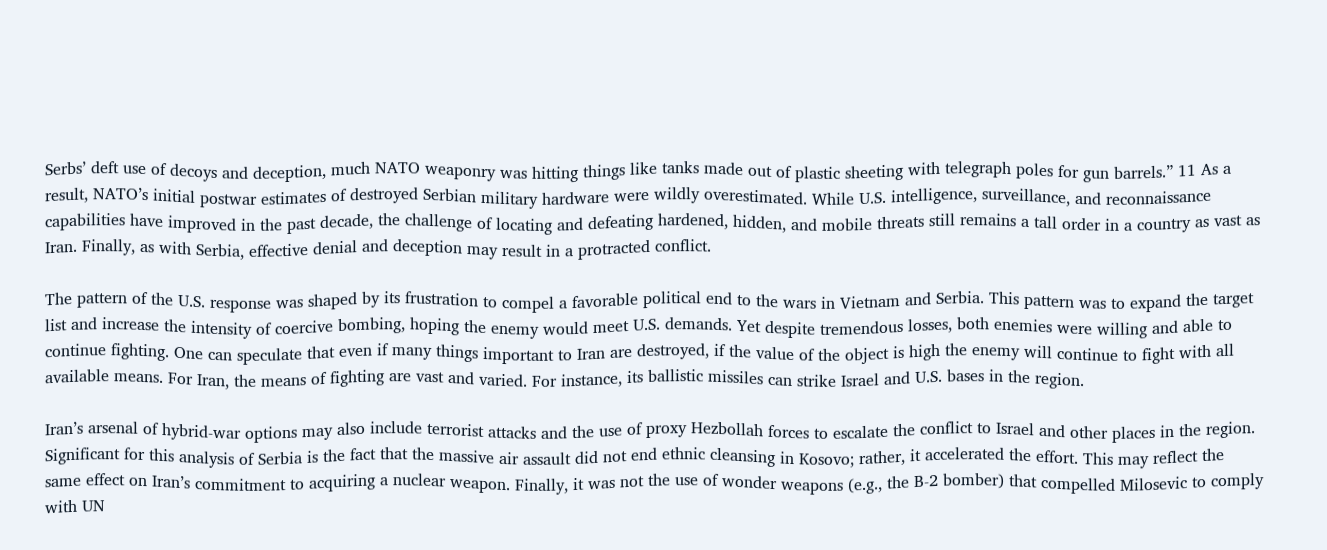Serbs’ deft use of decoys and deception, much NATO weaponry was hitting things like tanks made out of plastic sheeting with telegraph poles for gun barrels.” 11 As a result, NATO’s initial postwar estimates of destroyed Serbian military hardware were wildly overestimated. While U.S. intelligence, surveillance, and reconnaissance capabilities have improved in the past decade, the challenge of locating and defeating hardened, hidden, and mobile threats still remains a tall order in a country as vast as Iran. Finally, as with Serbia, effective denial and deception may result in a protracted conflict.

The pattern of the U.S. response was shaped by its frustration to compel a favorable political end to the wars in Vietnam and Serbia. This pattern was to expand the target list and increase the intensity of coercive bombing, hoping the enemy would meet U.S. demands. Yet despite tremendous losses, both enemies were willing and able to continue fighting. One can speculate that even if many things important to Iran are destroyed, if the value of the object is high the enemy will continue to fight with all available means. For Iran, the means of fighting are vast and varied. For instance, its ballistic missiles can strike Israel and U.S. bases in the region.

Iran’s arsenal of hybrid-war options may also include terrorist attacks and the use of proxy Hezbollah forces to escalate the conflict to Israel and other places in the region. Significant for this analysis of Serbia is the fact that the massive air assault did not end ethnic cleansing in Kosovo; rather, it accelerated the effort. This may reflect the same effect on Iran’s commitment to acquiring a nuclear weapon. Finally, it was not the use of wonder weapons (e.g., the B-2 bomber) that compelled Milosevic to comply with UN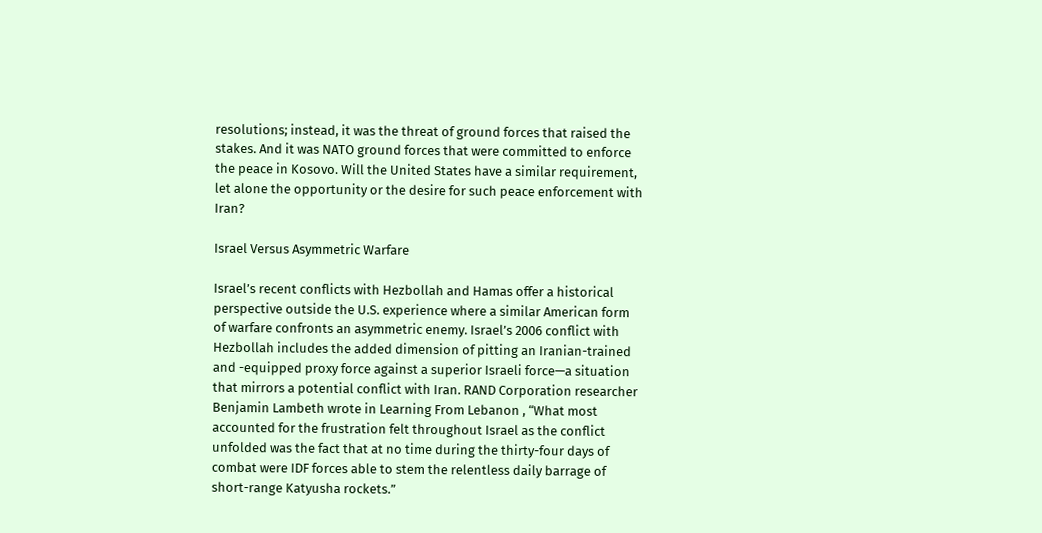resolutions; instead, it was the threat of ground forces that raised the stakes. And it was NATO ground forces that were committed to enforce the peace in Kosovo. Will the United States have a similar requirement, let alone the opportunity or the desire for such peace enforcement with Iran?

Israel Versus Asymmetric Warfare

Israel’s recent conflicts with Hezbollah and Hamas offer a historical perspective outside the U.S. experience where a similar American form of warfare confronts an asymmetric enemy. Israel’s 2006 conflict with Hezbollah includes the added dimension of pitting an Iranian-trained and -equipped proxy force against a superior Israeli force—a situation that mirrors a potential conflict with Iran. RAND Corporation researcher Benjamin Lambeth wrote in Learning From Lebanon , “What most accounted for the frustration felt throughout Israel as the conflict unfolded was the fact that at no time during the thirty-four days of combat were IDF forces able to stem the relentless daily barrage of short-range Katyusha rockets.”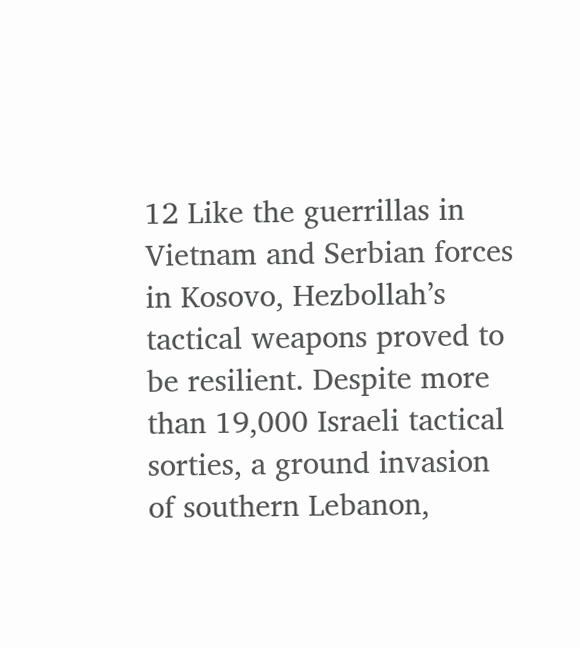12 Like the guerrillas in Vietnam and Serbian forces in Kosovo, Hezbollah’s tactical weapons proved to be resilient. Despite more than 19,000 Israeli tactical sorties, a ground invasion of southern Lebanon,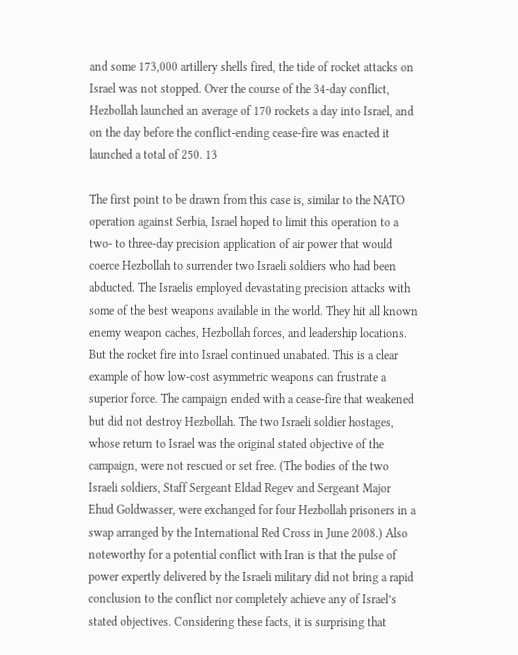and some 173,000 artillery shells fired, the tide of rocket attacks on Israel was not stopped. Over the course of the 34-day conflict, Hezbollah launched an average of 170 rockets a day into Israel, and on the day before the conflict-ending cease-fire was enacted it launched a total of 250. 13

The first point to be drawn from this case is, similar to the NATO operation against Serbia, Israel hoped to limit this operation to a two- to three-day precision application of air power that would coerce Hezbollah to surrender two Israeli soldiers who had been abducted. The Israelis employed devastating precision attacks with some of the best weapons available in the world. They hit all known enemy weapon caches, Hezbollah forces, and leadership locations. But the rocket fire into Israel continued unabated. This is a clear example of how low-cost asymmetric weapons can frustrate a superior force. The campaign ended with a cease-fire that weakened but did not destroy Hezbollah. The two Israeli soldier hostages, whose return to Israel was the original stated objective of the campaign, were not rescued or set free. (The bodies of the two Israeli soldiers, Staff Sergeant Eldad Regev and Sergeant Major Ehud Goldwasser, were exchanged for four Hezbollah prisoners in a swap arranged by the International Red Cross in June 2008.) Also noteworthy for a potential conflict with Iran is that the pulse of power expertly delivered by the Israeli military did not bring a rapid conclusion to the conflict nor completely achieve any of Israel’s stated objectives. Considering these facts, it is surprising that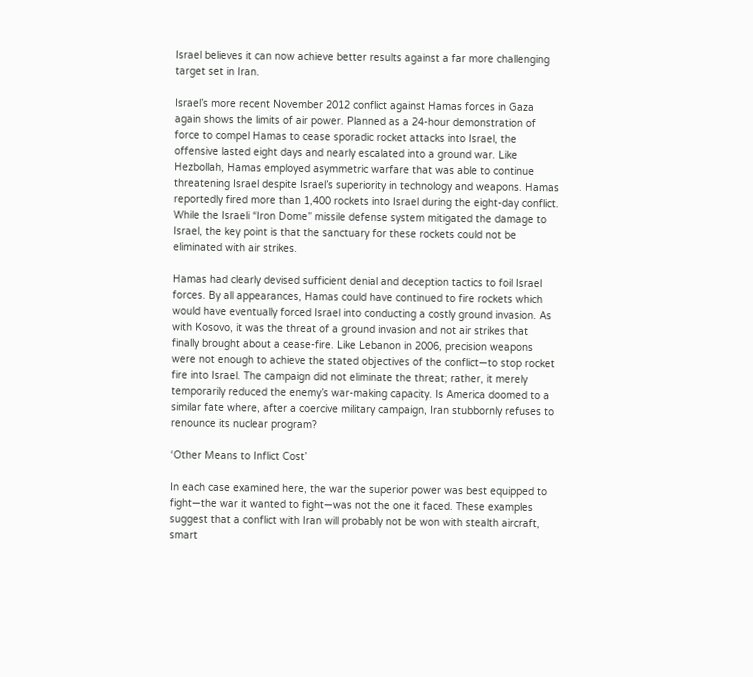Israel believes it can now achieve better results against a far more challenging target set in Iran.

Israel’s more recent November 2012 conflict against Hamas forces in Gaza again shows the limits of air power. Planned as a 24-hour demonstration of force to compel Hamas to cease sporadic rocket attacks into Israel, the offensive lasted eight days and nearly escalated into a ground war. Like Hezbollah, Hamas employed asymmetric warfare that was able to continue threatening Israel despite Israel’s superiority in technology and weapons. Hamas reportedly fired more than 1,400 rockets into Israel during the eight-day conflict. While the Israeli “Iron Dome” missile defense system mitigated the damage to Israel, the key point is that the sanctuary for these rockets could not be eliminated with air strikes.

Hamas had clearly devised sufficient denial and deception tactics to foil Israel forces. By all appearances, Hamas could have continued to fire rockets which would have eventually forced Israel into conducting a costly ground invasion. As with Kosovo, it was the threat of a ground invasion and not air strikes that finally brought about a cease-fire. Like Lebanon in 2006, precision weapons were not enough to achieve the stated objectives of the conflict—to stop rocket fire into Israel. The campaign did not eliminate the threat; rather, it merely temporarily reduced the enemy’s war-making capacity. Is America doomed to a similar fate where, after a coercive military campaign, Iran stubbornly refuses to renounce its nuclear program?

‘Other Means to Inflict Cost’

In each case examined here, the war the superior power was best equipped to fight—the war it wanted to fight—was not the one it faced. These examples suggest that a conflict with Iran will probably not be won with stealth aircraft, smart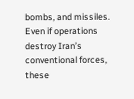bombs, and missiles. Even if operations destroy Iran’s conventional forces, these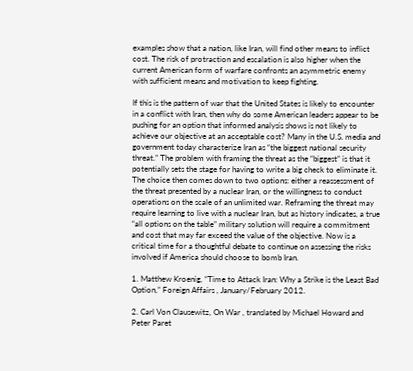examples show that a nation, like Iran, will find other means to inflict cost. The risk of protraction and escalation is also higher when the current American form of warfare confronts an asymmetric enemy with sufficient means and motivation to keep fighting.

If this is the pattern of war that the United States is likely to encounter in a conflict with Iran, then why do some American leaders appear to be pushing for an option that informed analysis shows is not likely to achieve our objective at an acceptable cost? Many in the U.S. media and government today characterize Iran as “the biggest national security threat.” The problem with framing the threat as the “biggest” is that it potentially sets the stage for having to write a big check to eliminate it. The choice then comes down to two options: either a reassessment of the threat presented by a nuclear Iran, or the willingness to conduct operations on the scale of an unlimited war. Reframing the threat may require learning to live with a nuclear Iran, but as history indicates, a true “all options on the table” military solution will require a commitment and cost that may far exceed the value of the objective. Now is a critical time for a thoughtful debate to continue on assessing the risks involved if America should choose to bomb Iran.

1. Matthew Kroenig, “Time to Attack Iran: Why a Strike is the Least Bad Option,” Foreign Affairs , January/February 2012.

2. Carl Von Clausewitz, On War , translated by Michael Howard and Peter Paret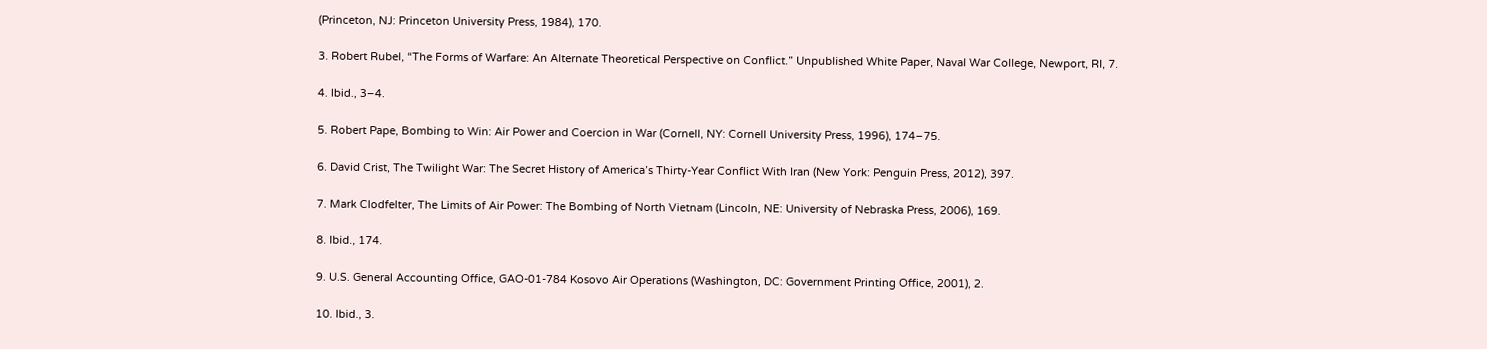(Princeton, NJ: Princeton University Press, 1984), 170.

3. Robert Rubel, “The Forms of Warfare: An Alternate Theoretical Perspective on Conflict.” Unpublished White Paper, Naval War College, Newport, RI, 7.

4. Ibid., 3–4.

5. Robert Pape, Bombing to Win: Air Power and Coercion in War (Cornell, NY: Cornell University Press, 1996), 174–75.

6. David Crist, The Twilight War: The Secret History of America’s Thirty-Year Conflict With Iran (New York: Penguin Press, 2012), 397.

7. Mark Clodfelter, The Limits of Air Power: The Bombing of North Vietnam (Lincoln, NE: University of Nebraska Press, 2006), 169.

8. Ibid., 174.

9. U.S. General Accounting Office, GAO-01-784 Kosovo Air Operations (Washington, DC: Government Printing Office, 2001), 2.

10. Ibid., 3.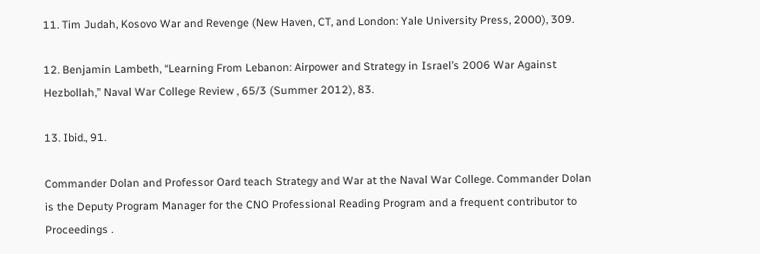11. Tim Judah, Kosovo War and Revenge (New Haven, CT, and London: Yale University Press, 2000), 309.

12. Benjamin Lambeth, “Learning From Lebanon: Airpower and Strategy in Israel’s 2006 War Against Hezbollah,” Naval War College Review , 65/3 (Summer 2012), 83.

13. Ibid., 91.

Commander Dolan and Professor Oard teach Strategy and War at the Naval War College. Commander Dolan is the Deputy Program Manager for the CNO Professional Reading Program and a frequent contributor to Proceedings .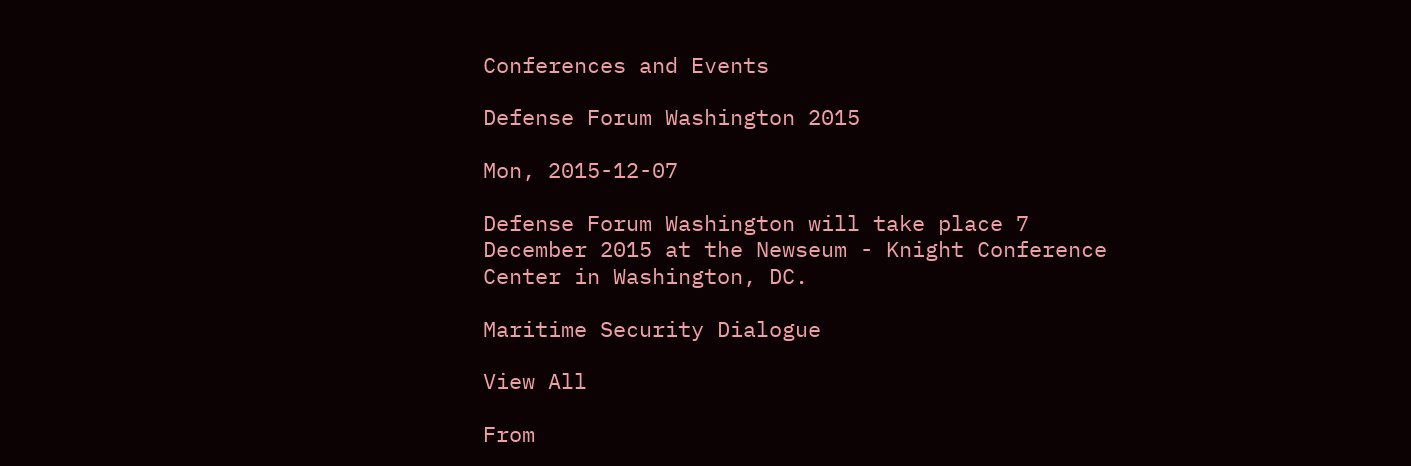Conferences and Events

Defense Forum Washington 2015

Mon, 2015-12-07

Defense Forum Washington will take place 7 December 2015 at the Newseum - Knight Conference Center in Washington, DC.

Maritime Security Dialogue

View All

From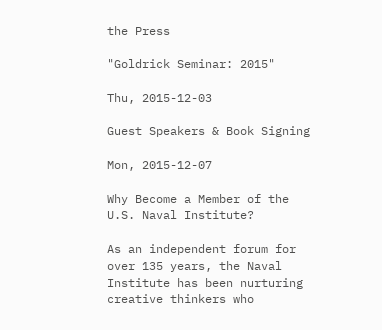the Press

"Goldrick Seminar: 2015"

Thu, 2015-12-03

Guest Speakers & Book Signing

Mon, 2015-12-07

Why Become a Member of the U.S. Naval Institute?

As an independent forum for over 135 years, the Naval Institute has been nurturing creative thinkers who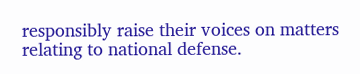responsibly raise their voices on matters relating to national defense.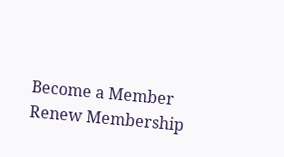Become a Member Renew Membership